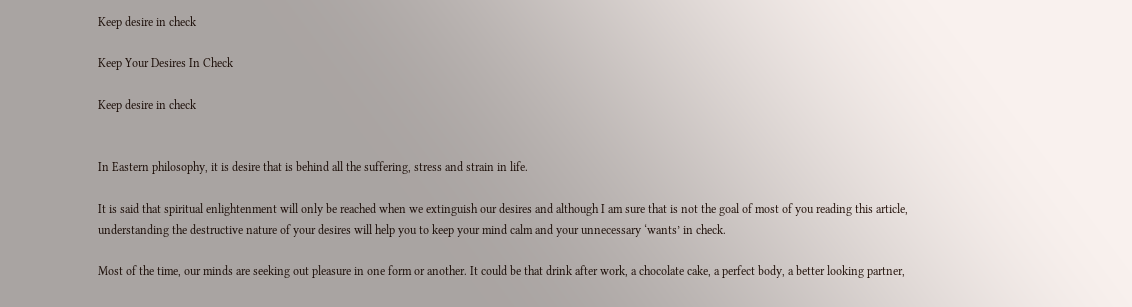Keep desire in check

Keep Your Desires In Check

Keep desire in check


In Eastern philosophy, it is desire that is behind all the suffering, stress and strain in life.

It is said that spiritual enlightenment will only be reached when we extinguish our desires and although I am sure that is not the goal of most of you reading this article, understanding the destructive nature of your desires will help you to keep your mind calm and your unnecessary ‘wants’ in check.

Most of the time, our minds are seeking out pleasure in one form or another. It could be that drink after work, a chocolate cake, a perfect body, a better looking partner,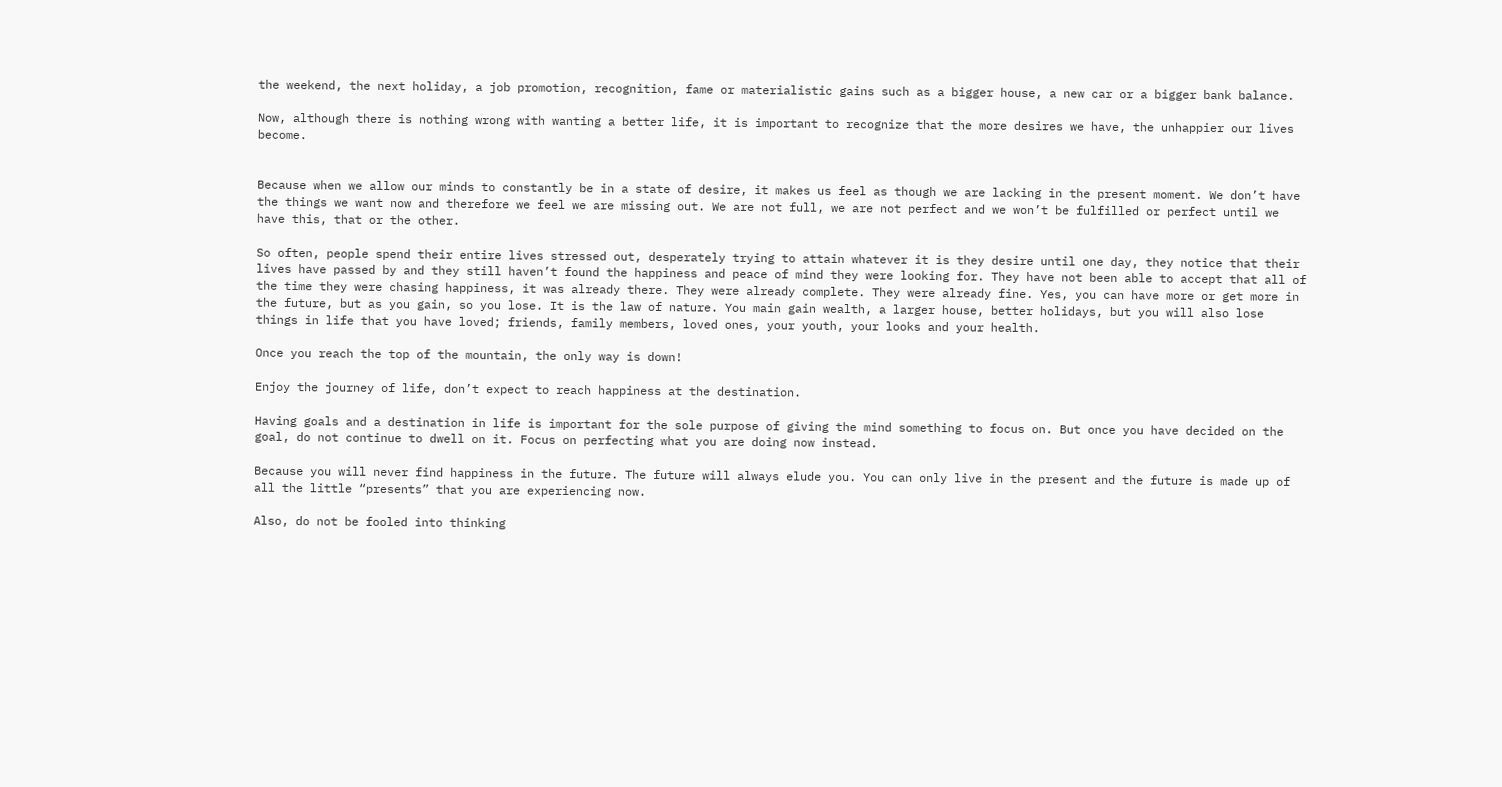the weekend, the next holiday, a job promotion, recognition, fame or materialistic gains such as a bigger house, a new car or a bigger bank balance.

Now, although there is nothing wrong with wanting a better life, it is important to recognize that the more desires we have, the unhappier our lives become.


Because when we allow our minds to constantly be in a state of desire, it makes us feel as though we are lacking in the present moment. We don’t have the things we want now and therefore we feel we are missing out. We are not full, we are not perfect and we won’t be fulfilled or perfect until we have this, that or the other.

So often, people spend their entire lives stressed out, desperately trying to attain whatever it is they desire until one day, they notice that their lives have passed by and they still haven’t found the happiness and peace of mind they were looking for. They have not been able to accept that all of the time they were chasing happiness, it was already there. They were already complete. They were already fine. Yes, you can have more or get more in the future, but as you gain, so you lose. It is the law of nature. You main gain wealth, a larger house, better holidays, but you will also lose things in life that you have loved; friends, family members, loved ones, your youth, your looks and your health.

Once you reach the top of the mountain, the only way is down!

Enjoy the journey of life, don’t expect to reach happiness at the destination.

Having goals and a destination in life is important for the sole purpose of giving the mind something to focus on. But once you have decided on the goal, do not continue to dwell on it. Focus on perfecting what you are doing now instead.

Because you will never find happiness in the future. The future will always elude you. You can only live in the present and the future is made up of all the little “presents” that you are experiencing now.

Also, do not be fooled into thinking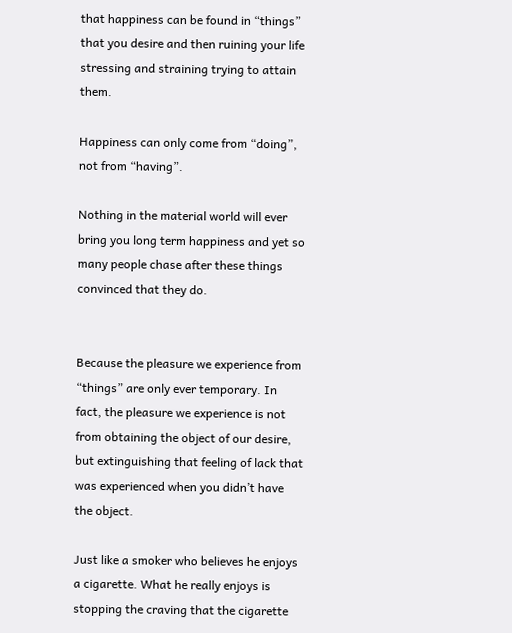that happiness can be found in “things” that you desire and then ruining your life stressing and straining trying to attain them.

Happiness can only come from “doing”, not from “having”.

Nothing in the material world will ever bring you long term happiness and yet so many people chase after these things convinced that they do.


Because the pleasure we experience from “things” are only ever temporary. In fact, the pleasure we experience is not from obtaining the object of our desire, but extinguishing that feeling of lack that was experienced when you didn’t have the object.

Just like a smoker who believes he enjoys a cigarette. What he really enjoys is stopping the craving that the cigarette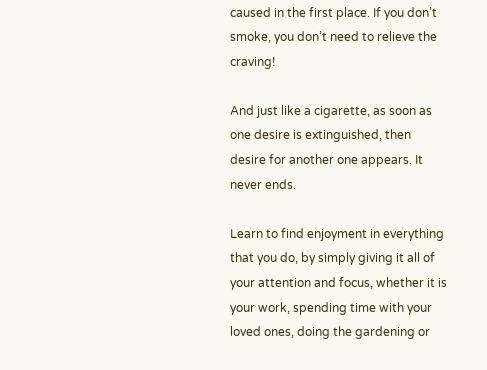caused in the first place. If you don’t smoke, you don’t need to relieve the craving!

And just like a cigarette, as soon as one desire is extinguished, then desire for another one appears. It never ends.

Learn to find enjoyment in everything that you do, by simply giving it all of your attention and focus, whether it is your work, spending time with your loved ones, doing the gardening or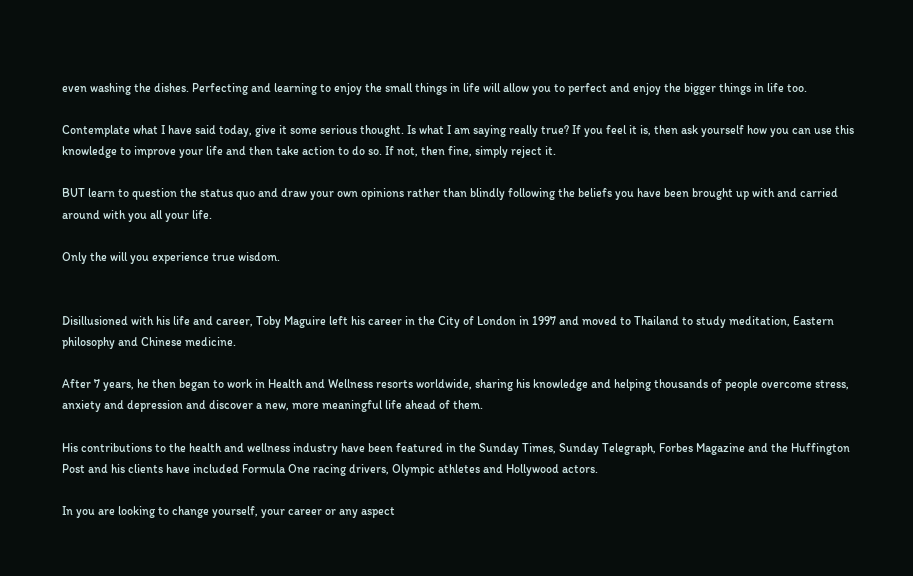even washing the dishes. Perfecting and learning to enjoy the small things in life will allow you to perfect and enjoy the bigger things in life too.

Contemplate what I have said today, give it some serious thought. Is what I am saying really true? If you feel it is, then ask yourself how you can use this knowledge to improve your life and then take action to do so. If not, then fine, simply reject it.

BUT learn to question the status quo and draw your own opinions rather than blindly following the beliefs you have been brought up with and carried around with you all your life.

Only the will you experience true wisdom.


Disillusioned with his life and career, Toby Maguire left his career in the City of London in 1997 and moved to Thailand to study meditation, Eastern philosophy and Chinese medicine.

After 7 years, he then began to work in Health and Wellness resorts worldwide, sharing his knowledge and helping thousands of people overcome stress, anxiety and depression and discover a new, more meaningful life ahead of them.

His contributions to the health and wellness industry have been featured in the Sunday Times, Sunday Telegraph, Forbes Magazine and the Huffington Post and his clients have included Formula One racing drivers, Olympic athletes and Hollywood actors.

In you are looking to change yourself, your career or any aspect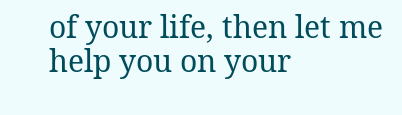of your life, then let me help you on your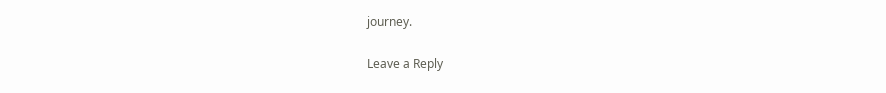journey.

Leave a Reply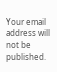Your email address will not be published.